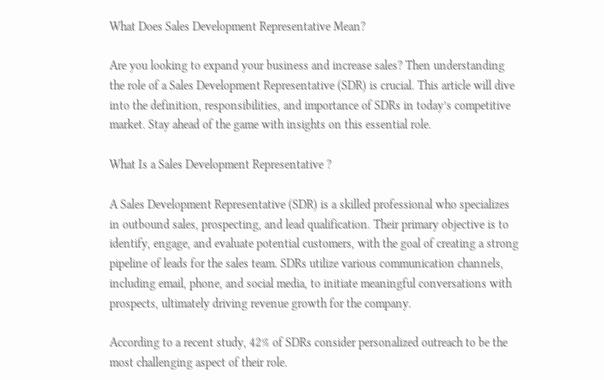What Does Sales Development Representative Mean?

Are you looking to expand your business and increase sales? Then understanding the role of a Sales Development Representative (SDR) is crucial. This article will dive into the definition, responsibilities, and importance of SDRs in today’s competitive market. Stay ahead of the game with insights on this essential role.

What Is a Sales Development Representative ?

A Sales Development Representative (SDR) is a skilled professional who specializes in outbound sales, prospecting, and lead qualification. Their primary objective is to identify, engage, and evaluate potential customers, with the goal of creating a strong pipeline of leads for the sales team. SDRs utilize various communication channels, including email, phone, and social media, to initiate meaningful conversations with prospects, ultimately driving revenue growth for the company.

According to a recent study, 42% of SDRs consider personalized outreach to be the most challenging aspect of their role.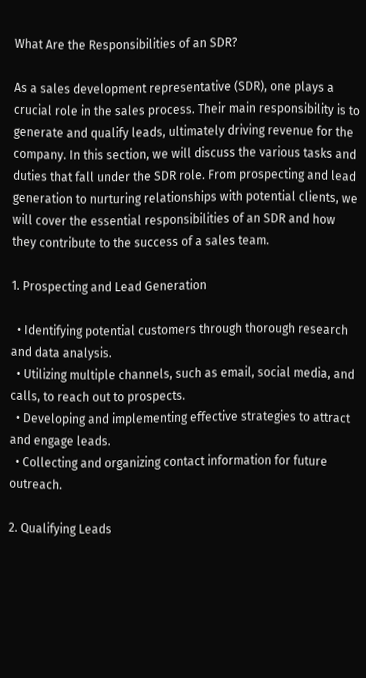What Are the Responsibilities of an SDR?

As a sales development representative (SDR), one plays a crucial role in the sales process. Their main responsibility is to generate and qualify leads, ultimately driving revenue for the company. In this section, we will discuss the various tasks and duties that fall under the SDR role. From prospecting and lead generation to nurturing relationships with potential clients, we will cover the essential responsibilities of an SDR and how they contribute to the success of a sales team.

1. Prospecting and Lead Generation

  • Identifying potential customers through thorough research and data analysis.
  • Utilizing multiple channels, such as email, social media, and calls, to reach out to prospects.
  • Developing and implementing effective strategies to attract and engage leads.
  • Collecting and organizing contact information for future outreach.

2. Qualifying Leads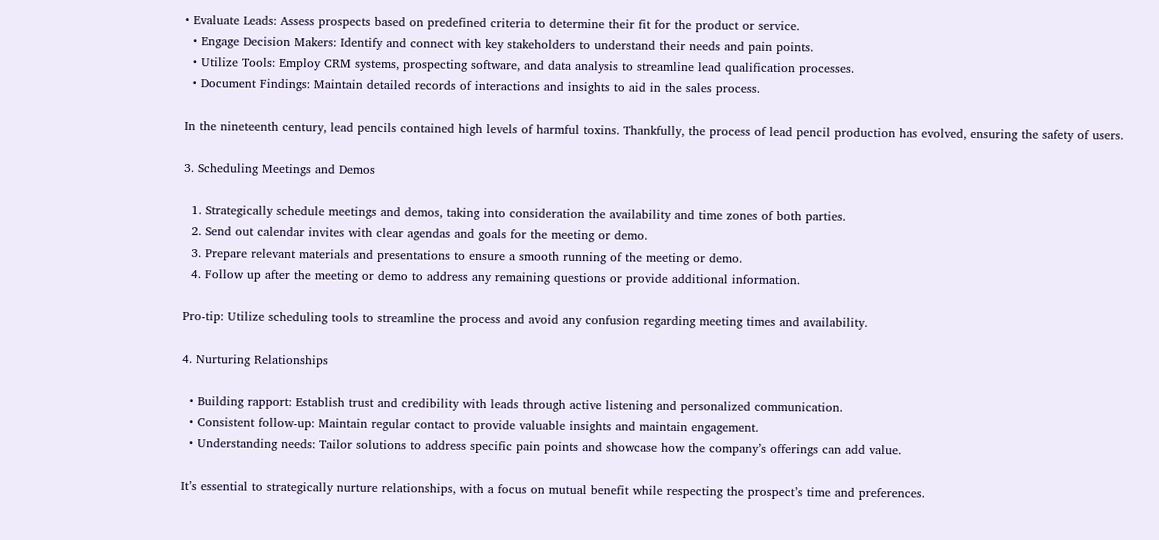• Evaluate Leads: Assess prospects based on predefined criteria to determine their fit for the product or service.
  • Engage Decision Makers: Identify and connect with key stakeholders to understand their needs and pain points.
  • Utilize Tools: Employ CRM systems, prospecting software, and data analysis to streamline lead qualification processes.
  • Document Findings: Maintain detailed records of interactions and insights to aid in the sales process.

In the nineteenth century, lead pencils contained high levels of harmful toxins. Thankfully, the process of lead pencil production has evolved, ensuring the safety of users.

3. Scheduling Meetings and Demos

  1. Strategically schedule meetings and demos, taking into consideration the availability and time zones of both parties.
  2. Send out calendar invites with clear agendas and goals for the meeting or demo.
  3. Prepare relevant materials and presentations to ensure a smooth running of the meeting or demo.
  4. Follow up after the meeting or demo to address any remaining questions or provide additional information.

Pro-tip: Utilize scheduling tools to streamline the process and avoid any confusion regarding meeting times and availability.

4. Nurturing Relationships

  • Building rapport: Establish trust and credibility with leads through active listening and personalized communication.
  • Consistent follow-up: Maintain regular contact to provide valuable insights and maintain engagement.
  • Understanding needs: Tailor solutions to address specific pain points and showcase how the company’s offerings can add value.

It’s essential to strategically nurture relationships, with a focus on mutual benefit while respecting the prospect’s time and preferences.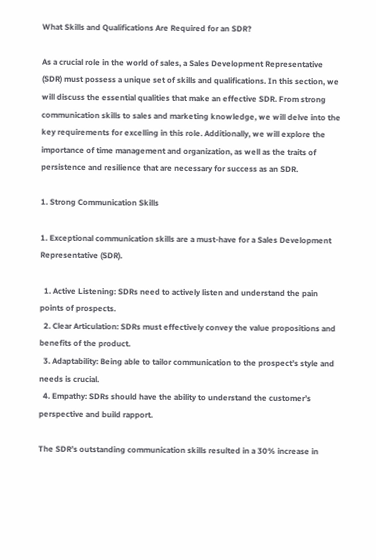What Skills and Qualifications Are Required for an SDR?

As a crucial role in the world of sales, a Sales Development Representative (SDR) must possess a unique set of skills and qualifications. In this section, we will discuss the essential qualities that make an effective SDR. From strong communication skills to sales and marketing knowledge, we will delve into the key requirements for excelling in this role. Additionally, we will explore the importance of time management and organization, as well as the traits of persistence and resilience that are necessary for success as an SDR.

1. Strong Communication Skills

1. Exceptional communication skills are a must-have for a Sales Development Representative (SDR).

  1. Active Listening: SDRs need to actively listen and understand the pain points of prospects.
  2. Clear Articulation: SDRs must effectively convey the value propositions and benefits of the product.
  3. Adaptability: Being able to tailor communication to the prospect’s style and needs is crucial.
  4. Empathy: SDRs should have the ability to understand the customer’s perspective and build rapport.

The SDR’s outstanding communication skills resulted in a 30% increase in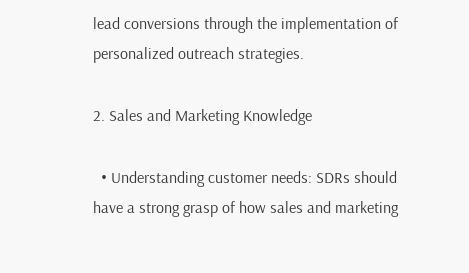lead conversions through the implementation of personalized outreach strategies.

2. Sales and Marketing Knowledge

  • Understanding customer needs: SDRs should have a strong grasp of how sales and marketing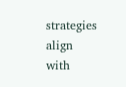strategies align with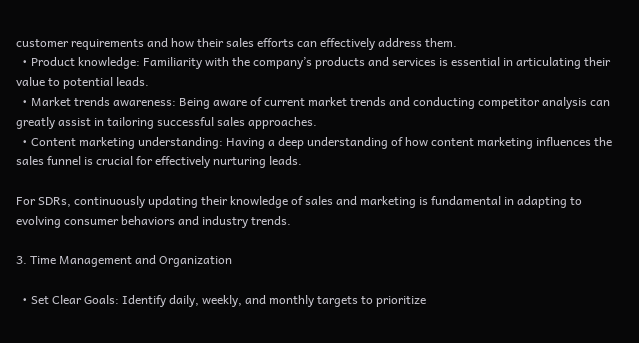customer requirements and how their sales efforts can effectively address them.
  • Product knowledge: Familiarity with the company’s products and services is essential in articulating their value to potential leads.
  • Market trends awareness: Being aware of current market trends and conducting competitor analysis can greatly assist in tailoring successful sales approaches.
  • Content marketing understanding: Having a deep understanding of how content marketing influences the sales funnel is crucial for effectively nurturing leads.

For SDRs, continuously updating their knowledge of sales and marketing is fundamental in adapting to evolving consumer behaviors and industry trends.

3. Time Management and Organization

  • Set Clear Goals: Identify daily, weekly, and monthly targets to prioritize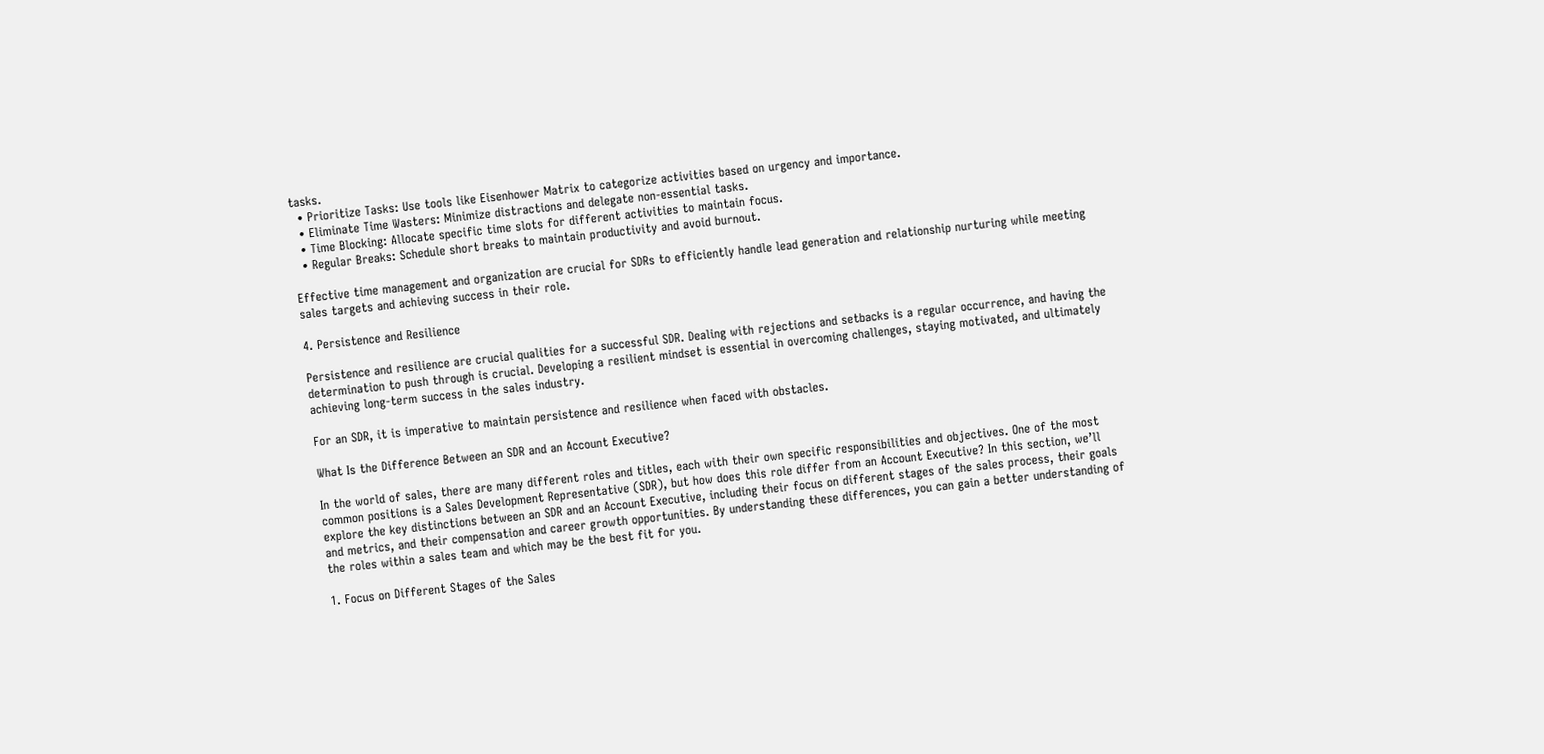tasks.
  • Prioritize Tasks: Use tools like Eisenhower Matrix to categorize activities based on urgency and importance.
  • Eliminate Time Wasters: Minimize distractions and delegate non-essential tasks.
  • Time Blocking: Allocate specific time slots for different activities to maintain focus.
  • Regular Breaks: Schedule short breaks to maintain productivity and avoid burnout.

Effective time management and organization are crucial for SDRs to efficiently handle lead generation and relationship nurturing while meeting sales targets and achieving success in their role.

4. Persistence and Resilience

Persistence and resilience are crucial qualities for a successful SDR. Dealing with rejections and setbacks is a regular occurrence, and having the determination to push through is crucial. Developing a resilient mindset is essential in overcoming challenges, staying motivated, and ultimately achieving long-term success in the sales industry.

For an SDR, it is imperative to maintain persistence and resilience when faced with obstacles.

What Is the Difference Between an SDR and an Account Executive?

In the world of sales, there are many different roles and titles, each with their own specific responsibilities and objectives. One of the most common positions is a Sales Development Representative (SDR), but how does this role differ from an Account Executive? In this section, we’ll explore the key distinctions between an SDR and an Account Executive, including their focus on different stages of the sales process, their goals and metrics, and their compensation and career growth opportunities. By understanding these differences, you can gain a better understanding of the roles within a sales team and which may be the best fit for you.

1. Focus on Different Stages of the Sales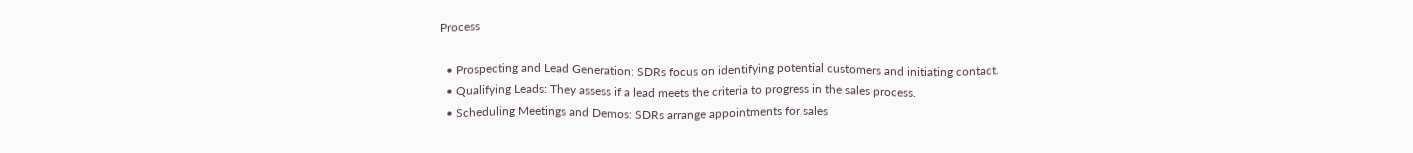Process

  • Prospecting and Lead Generation: SDRs focus on identifying potential customers and initiating contact.
  • Qualifying Leads: They assess if a lead meets the criteria to progress in the sales process.
  • Scheduling Meetings and Demos: SDRs arrange appointments for sales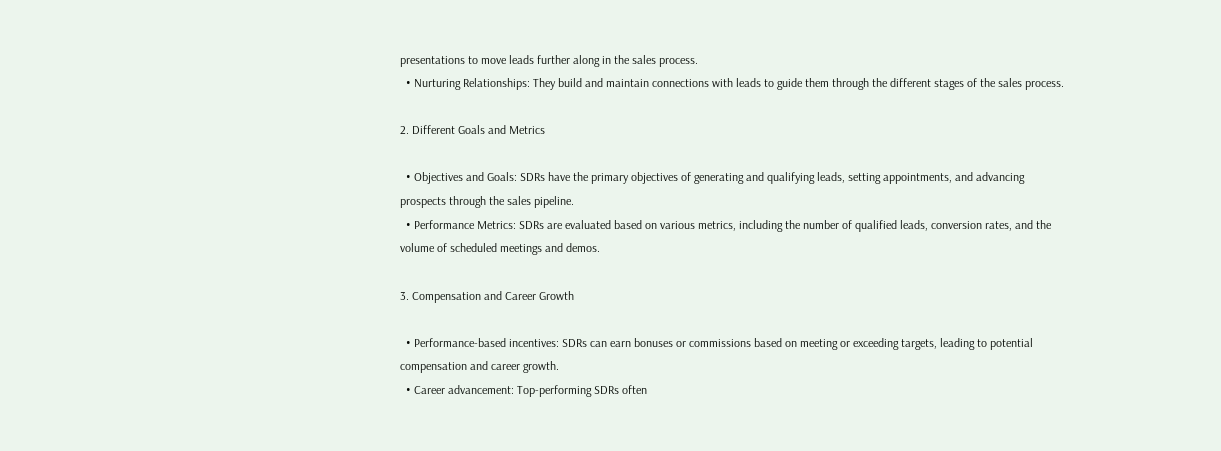presentations to move leads further along in the sales process.
  • Nurturing Relationships: They build and maintain connections with leads to guide them through the different stages of the sales process.

2. Different Goals and Metrics

  • Objectives and Goals: SDRs have the primary objectives of generating and qualifying leads, setting appointments, and advancing prospects through the sales pipeline.
  • Performance Metrics: SDRs are evaluated based on various metrics, including the number of qualified leads, conversion rates, and the volume of scheduled meetings and demos.

3. Compensation and Career Growth

  • Performance-based incentives: SDRs can earn bonuses or commissions based on meeting or exceeding targets, leading to potential compensation and career growth.
  • Career advancement: Top-performing SDRs often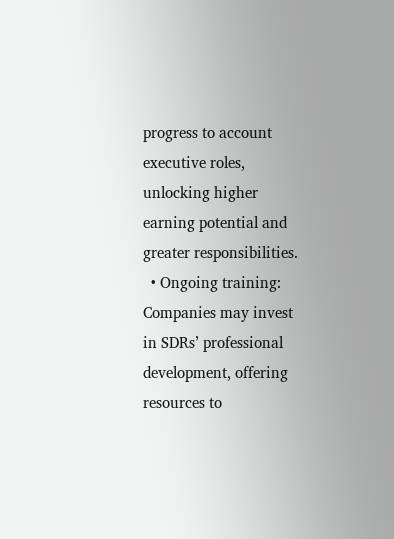progress to account executive roles, unlocking higher earning potential and greater responsibilities.
  • Ongoing training: Companies may invest in SDRs’ professional development, offering resources to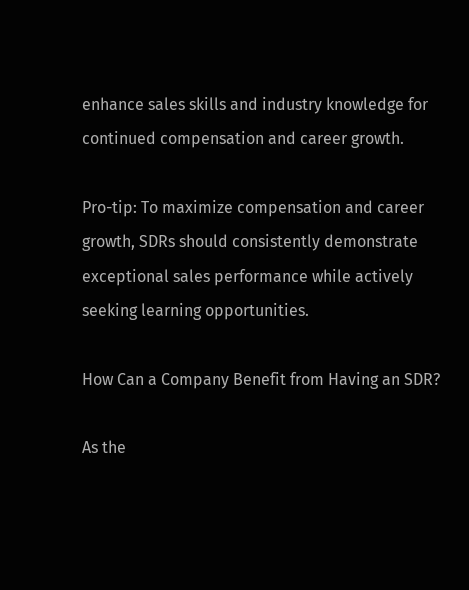enhance sales skills and industry knowledge for continued compensation and career growth.

Pro-tip: To maximize compensation and career growth, SDRs should consistently demonstrate exceptional sales performance while actively seeking learning opportunities.

How Can a Company Benefit from Having an SDR?

As the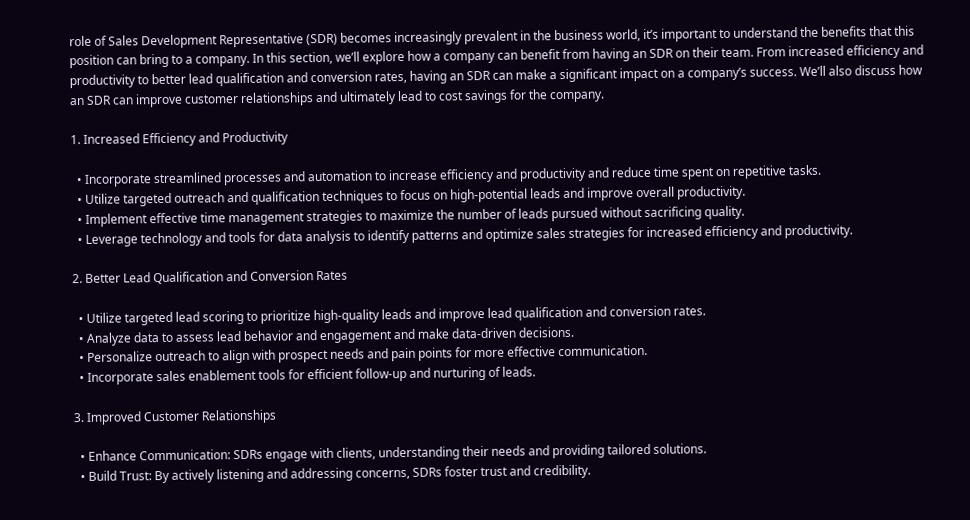role of Sales Development Representative (SDR) becomes increasingly prevalent in the business world, it’s important to understand the benefits that this position can bring to a company. In this section, we’ll explore how a company can benefit from having an SDR on their team. From increased efficiency and productivity to better lead qualification and conversion rates, having an SDR can make a significant impact on a company’s success. We’ll also discuss how an SDR can improve customer relationships and ultimately lead to cost savings for the company.

1. Increased Efficiency and Productivity

  • Incorporate streamlined processes and automation to increase efficiency and productivity and reduce time spent on repetitive tasks.
  • Utilize targeted outreach and qualification techniques to focus on high-potential leads and improve overall productivity.
  • Implement effective time management strategies to maximize the number of leads pursued without sacrificing quality.
  • Leverage technology and tools for data analysis to identify patterns and optimize sales strategies for increased efficiency and productivity.

2. Better Lead Qualification and Conversion Rates

  • Utilize targeted lead scoring to prioritize high-quality leads and improve lead qualification and conversion rates.
  • Analyze data to assess lead behavior and engagement and make data-driven decisions.
  • Personalize outreach to align with prospect needs and pain points for more effective communication.
  • Incorporate sales enablement tools for efficient follow-up and nurturing of leads.

3. Improved Customer Relationships

  • Enhance Communication: SDRs engage with clients, understanding their needs and providing tailored solutions.
  • Build Trust: By actively listening and addressing concerns, SDRs foster trust and credibility.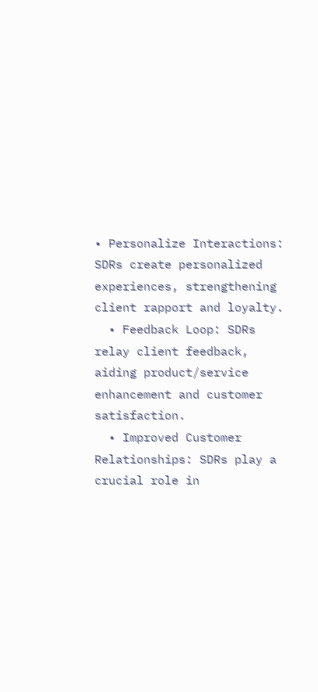• Personalize Interactions: SDRs create personalized experiences, strengthening client rapport and loyalty.
  • Feedback Loop: SDRs relay client feedback, aiding product/service enhancement and customer satisfaction.
  • Improved Customer Relationships: SDRs play a crucial role in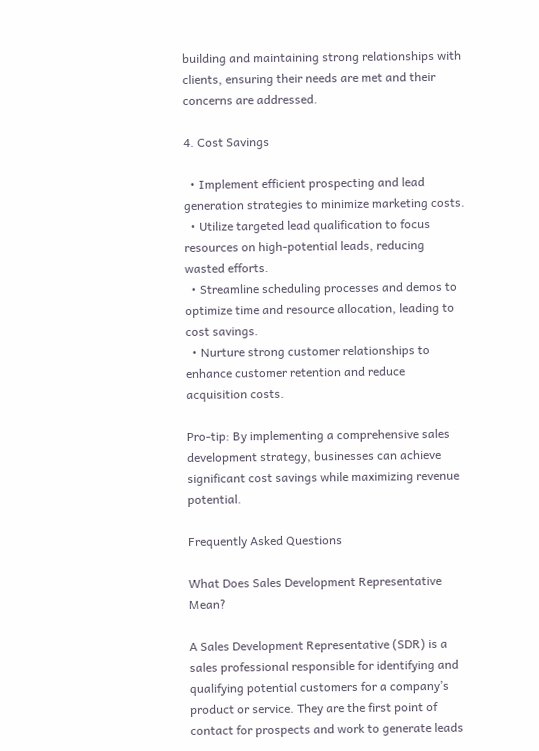building and maintaining strong relationships with clients, ensuring their needs are met and their concerns are addressed.

4. Cost Savings

  • Implement efficient prospecting and lead generation strategies to minimize marketing costs.
  • Utilize targeted lead qualification to focus resources on high-potential leads, reducing wasted efforts.
  • Streamline scheduling processes and demos to optimize time and resource allocation, leading to cost savings.
  • Nurture strong customer relationships to enhance customer retention and reduce acquisition costs.

Pro-tip: By implementing a comprehensive sales development strategy, businesses can achieve significant cost savings while maximizing revenue potential.

Frequently Asked Questions

What Does Sales Development Representative Mean?

A Sales Development Representative (SDR) is a sales professional responsible for identifying and qualifying potential customers for a company’s product or service. They are the first point of contact for prospects and work to generate leads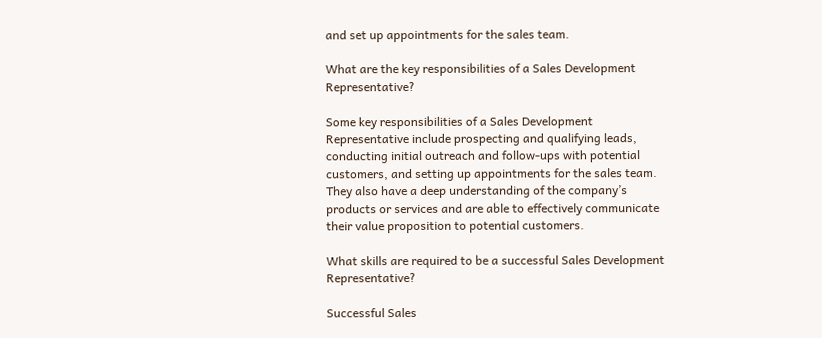and set up appointments for the sales team.

What are the key responsibilities of a Sales Development Representative?

Some key responsibilities of a Sales Development Representative include prospecting and qualifying leads, conducting initial outreach and follow-ups with potential customers, and setting up appointments for the sales team. They also have a deep understanding of the company’s products or services and are able to effectively communicate their value proposition to potential customers.

What skills are required to be a successful Sales Development Representative?

Successful Sales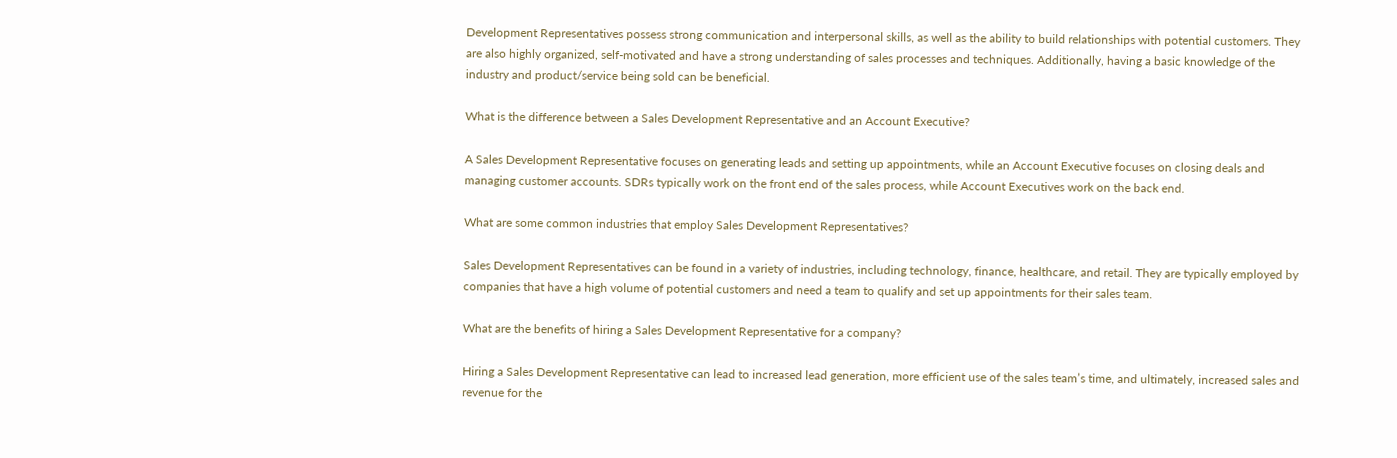Development Representatives possess strong communication and interpersonal skills, as well as the ability to build relationships with potential customers. They are also highly organized, self-motivated and have a strong understanding of sales processes and techniques. Additionally, having a basic knowledge of the industry and product/service being sold can be beneficial.

What is the difference between a Sales Development Representative and an Account Executive?

A Sales Development Representative focuses on generating leads and setting up appointments, while an Account Executive focuses on closing deals and managing customer accounts. SDRs typically work on the front end of the sales process, while Account Executives work on the back end.

What are some common industries that employ Sales Development Representatives?

Sales Development Representatives can be found in a variety of industries, including technology, finance, healthcare, and retail. They are typically employed by companies that have a high volume of potential customers and need a team to qualify and set up appointments for their sales team.

What are the benefits of hiring a Sales Development Representative for a company?

Hiring a Sales Development Representative can lead to increased lead generation, more efficient use of the sales team’s time, and ultimately, increased sales and revenue for the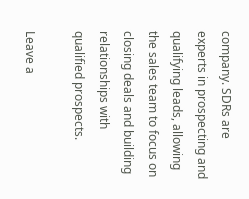company. SDRs are experts in prospecting and qualifying leads, allowing the sales team to focus on closing deals and building relationships with qualified prospects.

Leave a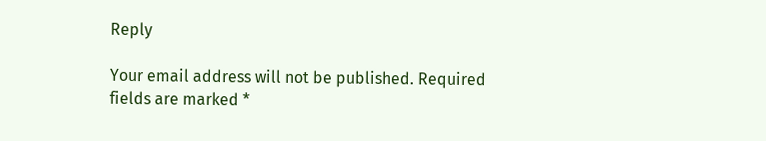Reply

Your email address will not be published. Required fields are marked *